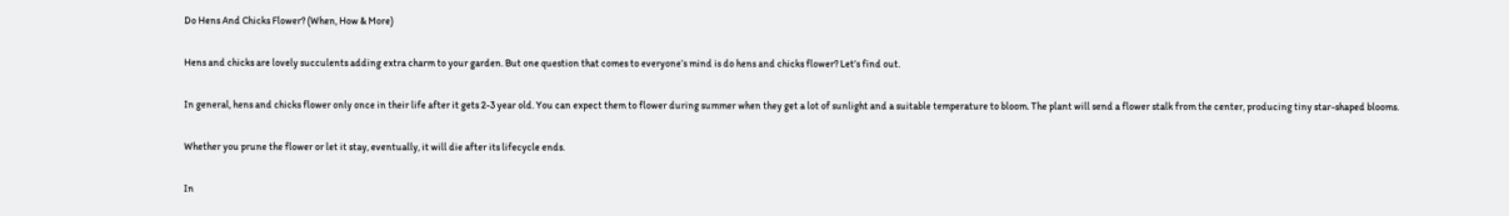Do Hens And Chicks Flower? (When, How & More)

Hens and chicks are lovely succulents adding extra charm to your garden. But one question that comes to everyone’s mind is do hens and chicks flower? Let’s find out.

In general, hens and chicks flower only once in their life after it gets 2-3 year old. You can expect them to flower during summer when they get a lot of sunlight and a suitable temperature to bloom. The plant will send a flower stalk from the center, producing tiny star-shaped blooms.

Whether you prune the flower or let it stay, eventually, it will die after its lifecycle ends.

In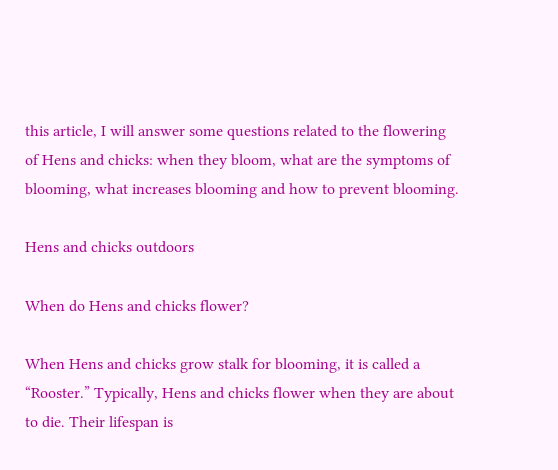this article, I will answer some questions related to the flowering of Hens and chicks: when they bloom, what are the symptoms of blooming, what increases blooming and how to prevent blooming.

Hens and chicks outdoors

When do Hens and chicks flower?

When Hens and chicks grow stalk for blooming, it is called a “Rooster.” Typically, Hens and chicks flower when they are about to die. Their lifespan is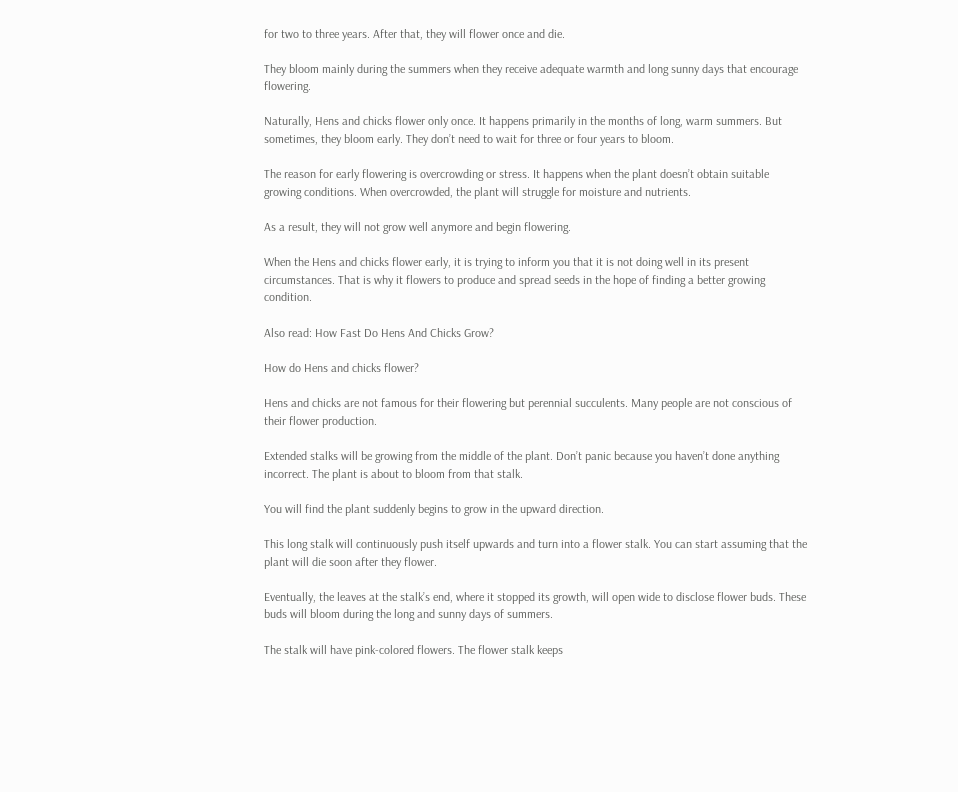for two to three years. After that, they will flower once and die.

They bloom mainly during the summers when they receive adequate warmth and long sunny days that encourage flowering.

Naturally, Hens and chicks flower only once. It happens primarily in the months of long, warm summers. But sometimes, they bloom early. They don’t need to wait for three or four years to bloom.

The reason for early flowering is overcrowding or stress. It happens when the plant doesn’t obtain suitable growing conditions. When overcrowded, the plant will struggle for moisture and nutrients.

As a result, they will not grow well anymore and begin flowering.

When the Hens and chicks flower early, it is trying to inform you that it is not doing well in its present circumstances. That is why it flowers to produce and spread seeds in the hope of finding a better growing condition.

Also read: How Fast Do Hens And Chicks Grow?

How do Hens and chicks flower?

Hens and chicks are not famous for their flowering but perennial succulents. Many people are not conscious of their flower production.

Extended stalks will be growing from the middle of the plant. Don’t panic because you haven’t done anything incorrect. The plant is about to bloom from that stalk.

You will find the plant suddenly begins to grow in the upward direction.

This long stalk will continuously push itself upwards and turn into a flower stalk. You can start assuming that the plant will die soon after they flower.

Eventually, the leaves at the stalk’s end, where it stopped its growth, will open wide to disclose flower buds. These buds will bloom during the long and sunny days of summers.

The stalk will have pink-colored flowers. The flower stalk keeps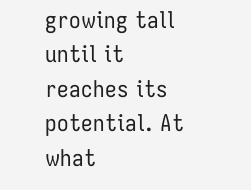growing tall until it reaches its potential. At what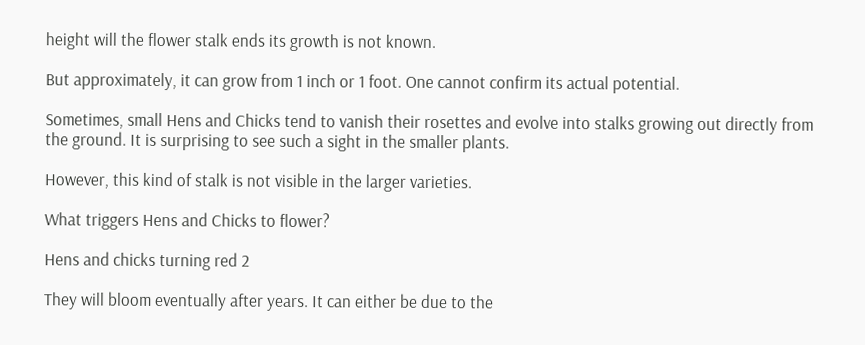height will the flower stalk ends its growth is not known.

But approximately, it can grow from 1 inch or 1 foot. One cannot confirm its actual potential.

Sometimes, small Hens and Chicks tend to vanish their rosettes and evolve into stalks growing out directly from the ground. It is surprising to see such a sight in the smaller plants.

However, this kind of stalk is not visible in the larger varieties.

What triggers Hens and Chicks to flower?

Hens and chicks turning red 2

They will bloom eventually after years. It can either be due to the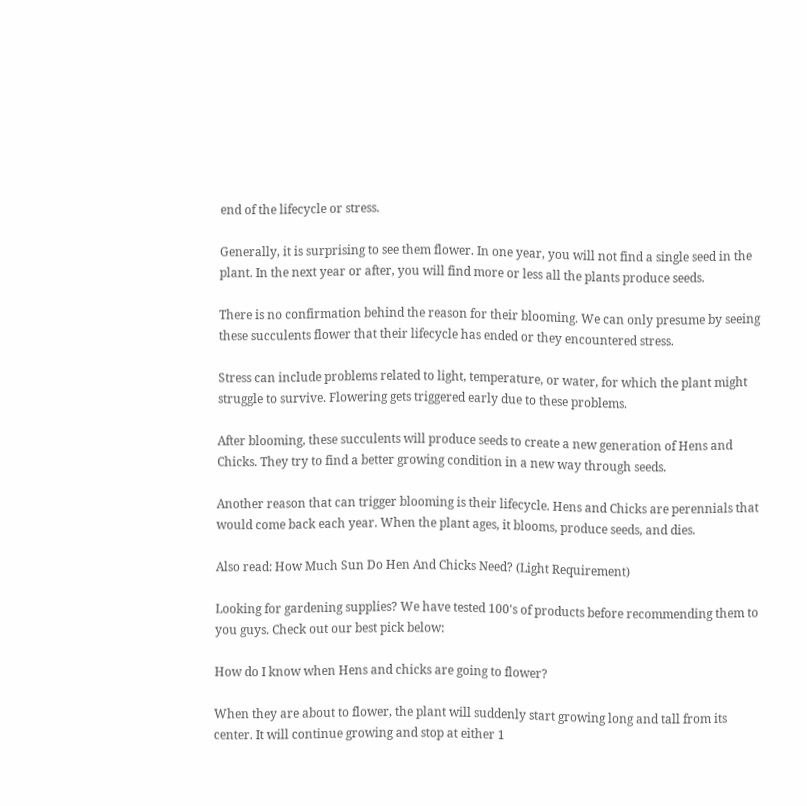end of the lifecycle or stress.

Generally, it is surprising to see them flower. In one year, you will not find a single seed in the plant. In the next year or after, you will find more or less all the plants produce seeds.

There is no confirmation behind the reason for their blooming. We can only presume by seeing these succulents flower that their lifecycle has ended or they encountered stress.

Stress can include problems related to light, temperature, or water, for which the plant might struggle to survive. Flowering gets triggered early due to these problems.

After blooming, these succulents will produce seeds to create a new generation of Hens and Chicks. They try to find a better growing condition in a new way through seeds.

Another reason that can trigger blooming is their lifecycle. Hens and Chicks are perennials that would come back each year. When the plant ages, it blooms, produce seeds, and dies.

Also read: How Much Sun Do Hen And Chicks Need? (Light Requirement)

Looking for gardening supplies? We have tested 100's of products before recommending them to you guys. Check out our best pick below:

How do I know when Hens and chicks are going to flower?

When they are about to flower, the plant will suddenly start growing long and tall from its center. It will continue growing and stop at either 1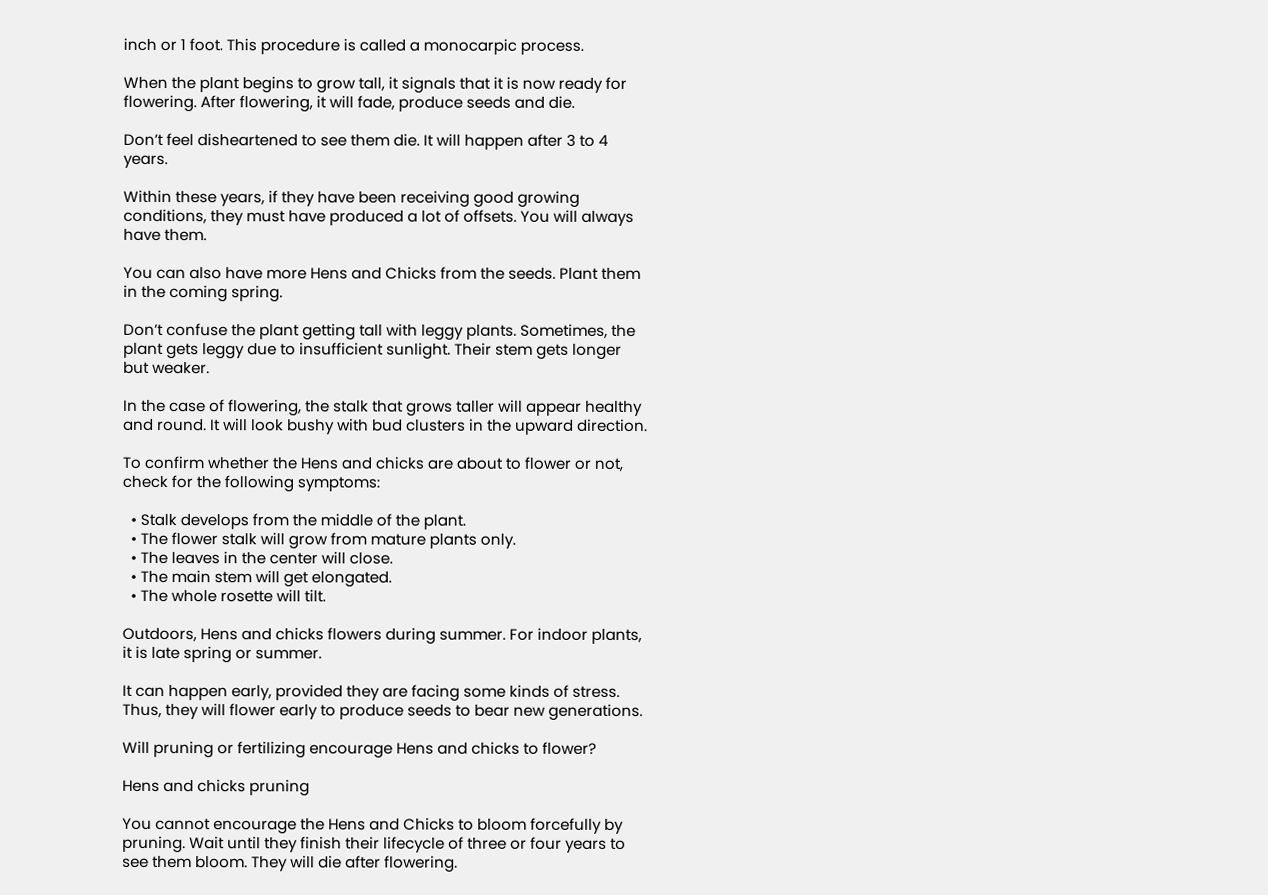inch or 1 foot. This procedure is called a monocarpic process.

When the plant begins to grow tall, it signals that it is now ready for flowering. After flowering, it will fade, produce seeds and die.

Don’t feel disheartened to see them die. It will happen after 3 to 4 years.

Within these years, if they have been receiving good growing conditions, they must have produced a lot of offsets. You will always have them.

You can also have more Hens and Chicks from the seeds. Plant them in the coming spring.

Don’t confuse the plant getting tall with leggy plants. Sometimes, the plant gets leggy due to insufficient sunlight. Their stem gets longer but weaker.

In the case of flowering, the stalk that grows taller will appear healthy and round. It will look bushy with bud clusters in the upward direction.

To confirm whether the Hens and chicks are about to flower or not, check for the following symptoms:

  • Stalk develops from the middle of the plant.
  • The flower stalk will grow from mature plants only.
  • The leaves in the center will close.
  • The main stem will get elongated.
  • The whole rosette will tilt.

Outdoors, Hens and chicks flowers during summer. For indoor plants, it is late spring or summer.

It can happen early, provided they are facing some kinds of stress. Thus, they will flower early to produce seeds to bear new generations.

Will pruning or fertilizing encourage Hens and chicks to flower?

Hens and chicks pruning

You cannot encourage the Hens and Chicks to bloom forcefully by pruning. Wait until they finish their lifecycle of three or four years to see them bloom. They will die after flowering.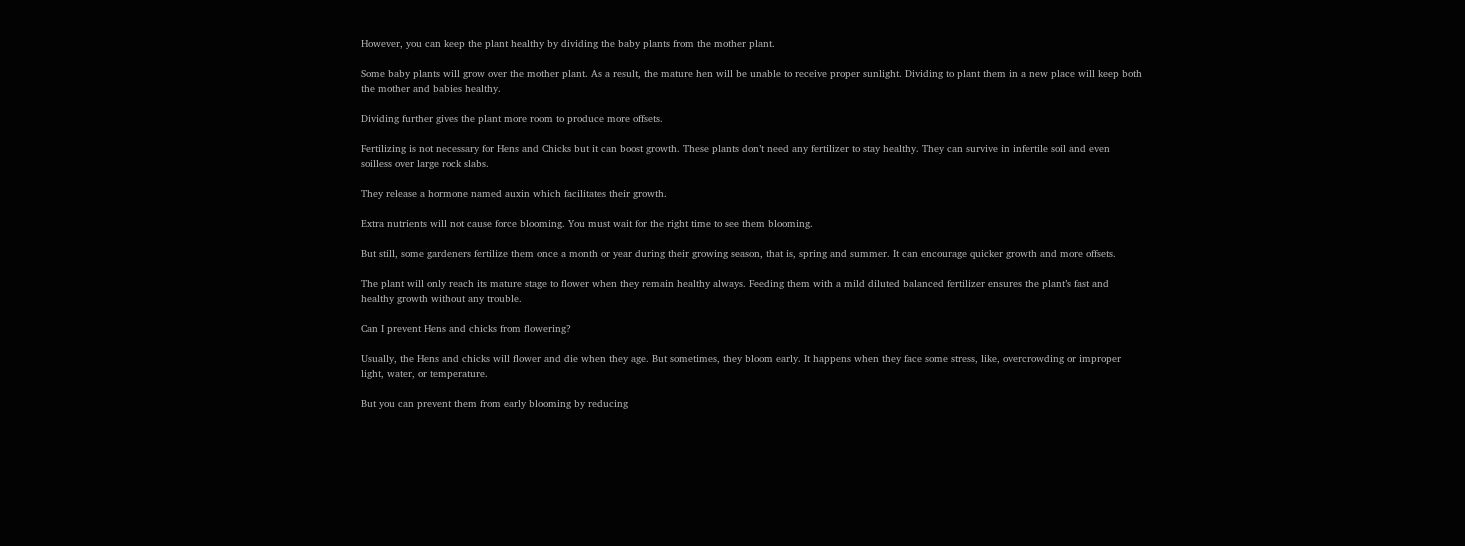However, you can keep the plant healthy by dividing the baby plants from the mother plant.

Some baby plants will grow over the mother plant. As a result, the mature hen will be unable to receive proper sunlight. Dividing to plant them in a new place will keep both the mother and babies healthy.

Dividing further gives the plant more room to produce more offsets.

Fertilizing is not necessary for Hens and Chicks but it can boost growth. These plants don’t need any fertilizer to stay healthy. They can survive in infertile soil and even soilless over large rock slabs.

They release a hormone named auxin which facilitates their growth.

Extra nutrients will not cause force blooming. You must wait for the right time to see them blooming.

But still, some gardeners fertilize them once a month or year during their growing season, that is, spring and summer. It can encourage quicker growth and more offsets.

The plant will only reach its mature stage to flower when they remain healthy always. Feeding them with a mild diluted balanced fertilizer ensures the plant’s fast and healthy growth without any trouble.

Can I prevent Hens and chicks from flowering?

Usually, the Hens and chicks will flower and die when they age. But sometimes, they bloom early. It happens when they face some stress, like, overcrowding or improper light, water, or temperature.

But you can prevent them from early blooming by reducing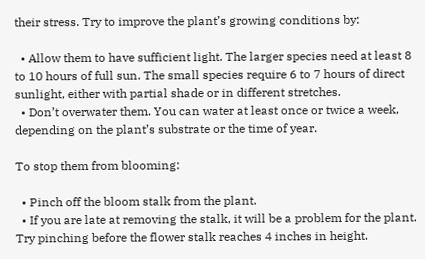their stress. Try to improve the plant’s growing conditions by:

  • Allow them to have sufficient light. The larger species need at least 8 to 10 hours of full sun. The small species require 6 to 7 hours of direct sunlight, either with partial shade or in different stretches.
  • Don’t overwater them. You can water at least once or twice a week, depending on the plant’s substrate or the time of year.

To stop them from blooming:

  • Pinch off the bloom stalk from the plant.
  • If you are late at removing the stalk, it will be a problem for the plant. Try pinching before the flower stalk reaches 4 inches in height.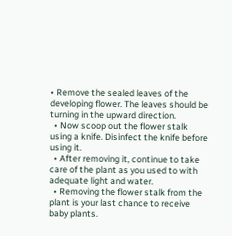• Remove the sealed leaves of the developing flower. The leaves should be turning in the upward direction.
  • Now scoop out the flower stalk using a knife. Disinfect the knife before using it.
  • After removing it, continue to take care of the plant as you used to with adequate light and water.
  • Removing the flower stalk from the plant is your last chance to receive baby plants.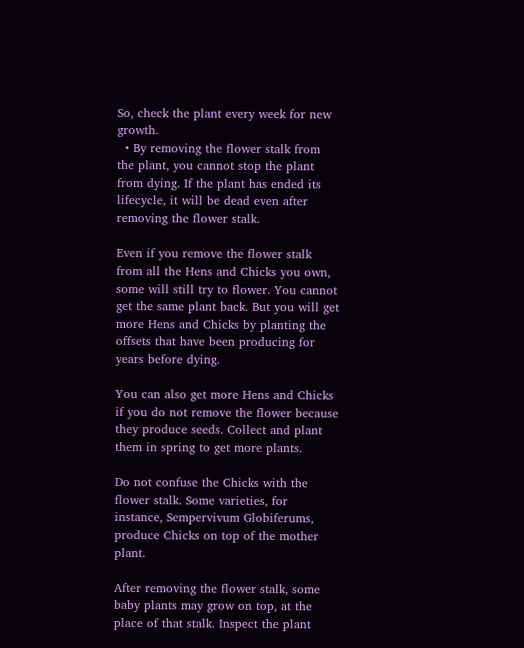So, check the plant every week for new growth.
  • By removing the flower stalk from the plant, you cannot stop the plant from dying. If the plant has ended its lifecycle, it will be dead even after removing the flower stalk.

Even if you remove the flower stalk from all the Hens and Chicks you own, some will still try to flower. You cannot get the same plant back. But you will get more Hens and Chicks by planting the offsets that have been producing for years before dying.

You can also get more Hens and Chicks if you do not remove the flower because they produce seeds. Collect and plant them in spring to get more plants.

Do not confuse the Chicks with the flower stalk. Some varieties, for instance, Sempervivum Globiferums, produce Chicks on top of the mother plant.

After removing the flower stalk, some baby plants may grow on top, at the place of that stalk. Inspect the plant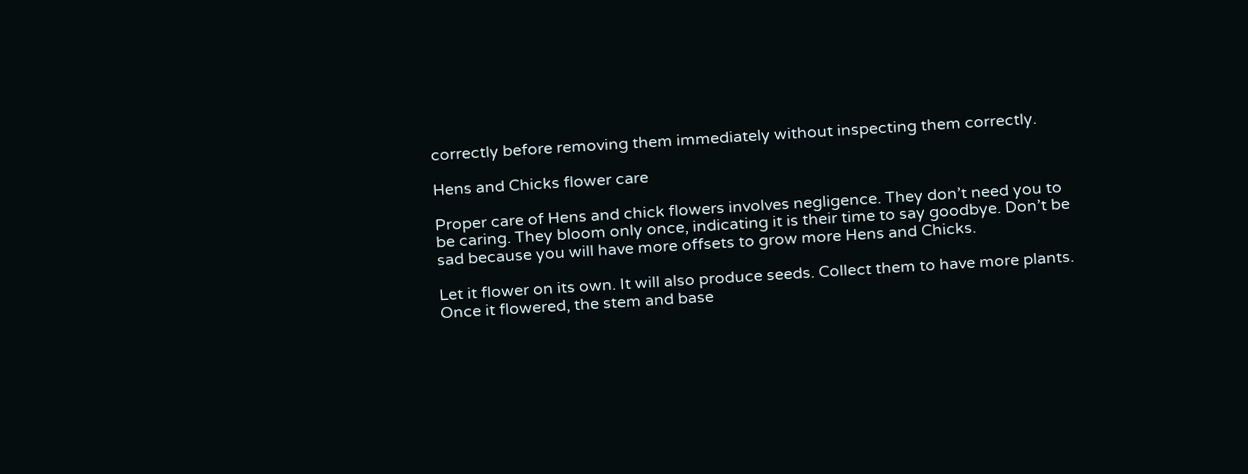correctly before removing them immediately without inspecting them correctly.

Hens and Chicks flower care

Proper care of Hens and chick flowers involves negligence. They don’t need you to be caring. They bloom only once, indicating it is their time to say goodbye. Don’t be sad because you will have more offsets to grow more Hens and Chicks.

Let it flower on its own. It will also produce seeds. Collect them to have more plants. Once it flowered, the stem and base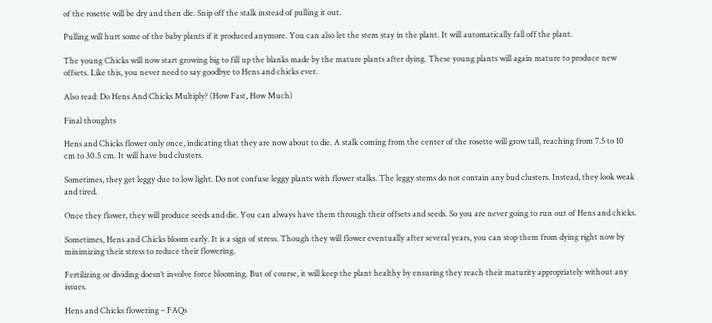of the rosette will be dry and then die. Snip off the stalk instead of pulling it out.

Pulling will hurt some of the baby plants if it produced anymore. You can also let the stem stay in the plant. It will automatically fall off the plant.

The young Chicks will now start growing big to fill up the blanks made by the mature plants after dying. These young plants will again mature to produce new offsets. Like this, you never need to say goodbye to Hens and chicks ever.

Also read: Do Hens And Chicks Multiply? (How Fast, How Much)

Final thoughts

Hens and Chicks flower only once, indicating that they are now about to die. A stalk coming from the center of the rosette will grow tall, reaching from 7.5 to 10 cm to 30.5 cm. It will have bud clusters.

Sometimes, they get leggy due to low light. Do not confuse leggy plants with flower stalks. The leggy stems do not contain any bud clusters. Instead, they look weak and tired.

Once they flower, they will produce seeds and die. You can always have them through their offsets and seeds. So you are never going to run out of Hens and chicks.

Sometimes, Hens and Chicks bloom early. It is a sign of stress. Though they will flower eventually after several years, you can stop them from dying right now by minimizing their stress to reduce their flowering.

Fertilizing or dividing doesn’t involve force blooming. But of course, it will keep the plant healthy by ensuring they reach their maturity appropriately without any issues.

Hens and Chicks flowering – FAQs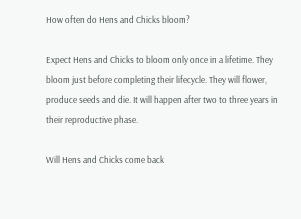How often do Hens and Chicks bloom?

Expect Hens and Chicks to bloom only once in a lifetime. They bloom just before completing their lifecycle. They will flower, produce seeds and die. It will happen after two to three years in their reproductive phase.

Will Hens and Chicks come back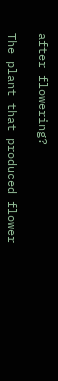after flowering?

The plant that produced flower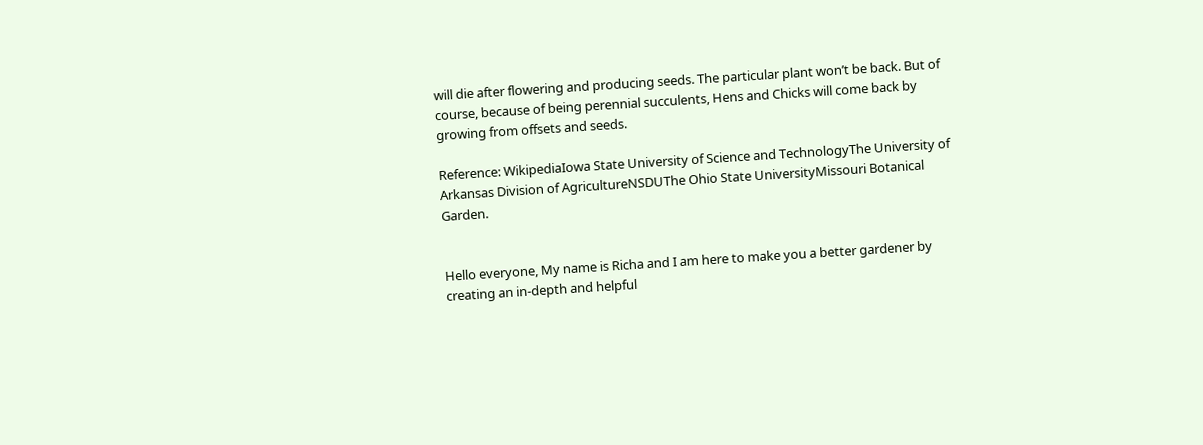will die after flowering and producing seeds. The particular plant won’t be back. But of course, because of being perennial succulents, Hens and Chicks will come back by growing from offsets and seeds.

Reference: WikipediaIowa State University of Science and TechnologyThe University of Arkansas Division of AgricultureNSDUThe Ohio State UniversityMissouri Botanical Garden.


Hello everyone, My name is Richa and I am here to make you a better gardener by creating an in-depth and helpful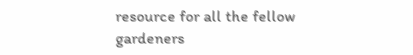resource for all the fellow gardeners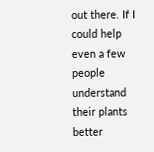out there. If I could help even a few people understand their plants better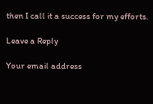then I call it a success for my efforts.

Leave a Reply

Your email address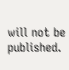will not be published.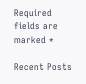Required fields are marked *

Recent Posts